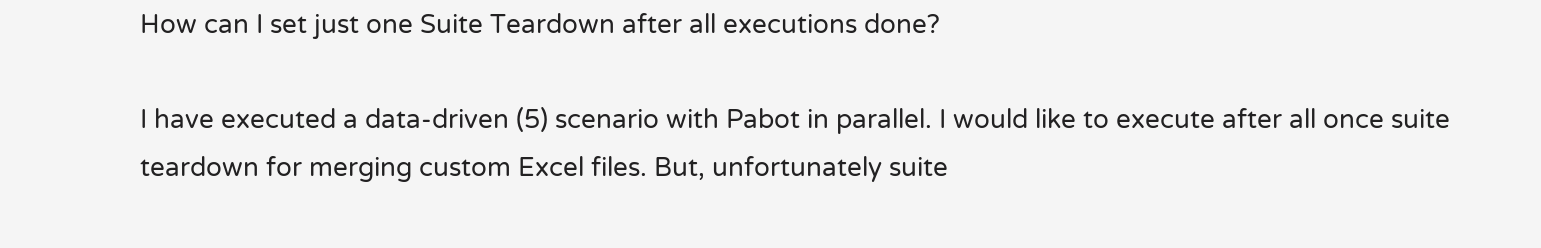How can I set just one Suite Teardown after all executions done?

I have executed a data-driven (5) scenario with Pabot in parallel. I would like to execute after all once suite teardown for merging custom Excel files. But, unfortunately suite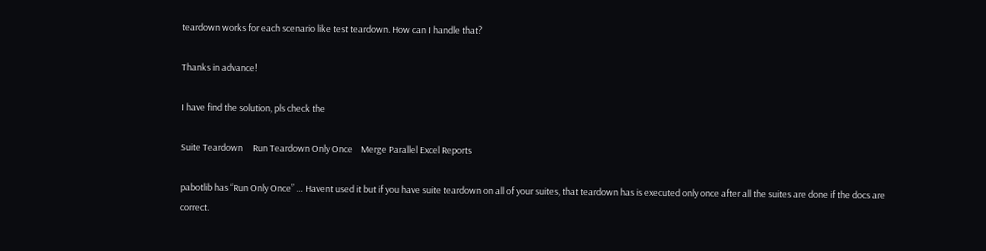teardown works for each scenario like test teardown. How can I handle that?

Thanks in advance!

I have find the solution, pls check the

Suite Teardown     Run Teardown Only Once    Merge Parallel Excel Reports

pabotlib has “Run Only Once” … Havent used it but if you have suite teardown on all of your suites, that teardown has is executed only once after all the suites are done if the docs are correct.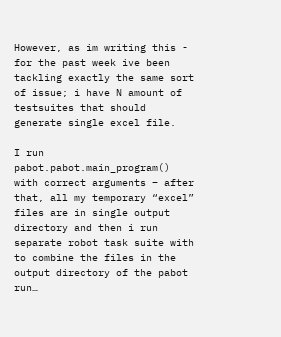However, as im writing this - for the past week ive been tackling exactly the same sort of issue; i have N amount of testsuites that should generate single excel file.

I run pabot.pabot.main_program() with correct arguments – after that, all my temporary “excel” files are in single output directory and then i run separate robot task suite with to combine the files in the output directory of the pabot run…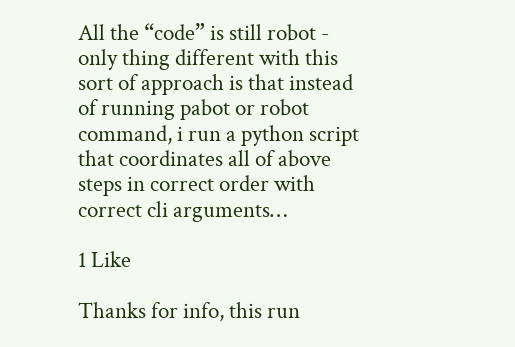All the “code” is still robot - only thing different with this sort of approach is that instead of running pabot or robot command, i run a python script that coordinates all of above steps in correct order with correct cli arguments…

1 Like

Thanks for info, this run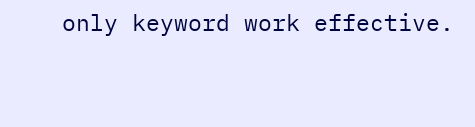only keyword work effective.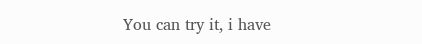You can try it, i have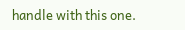handle with this one.